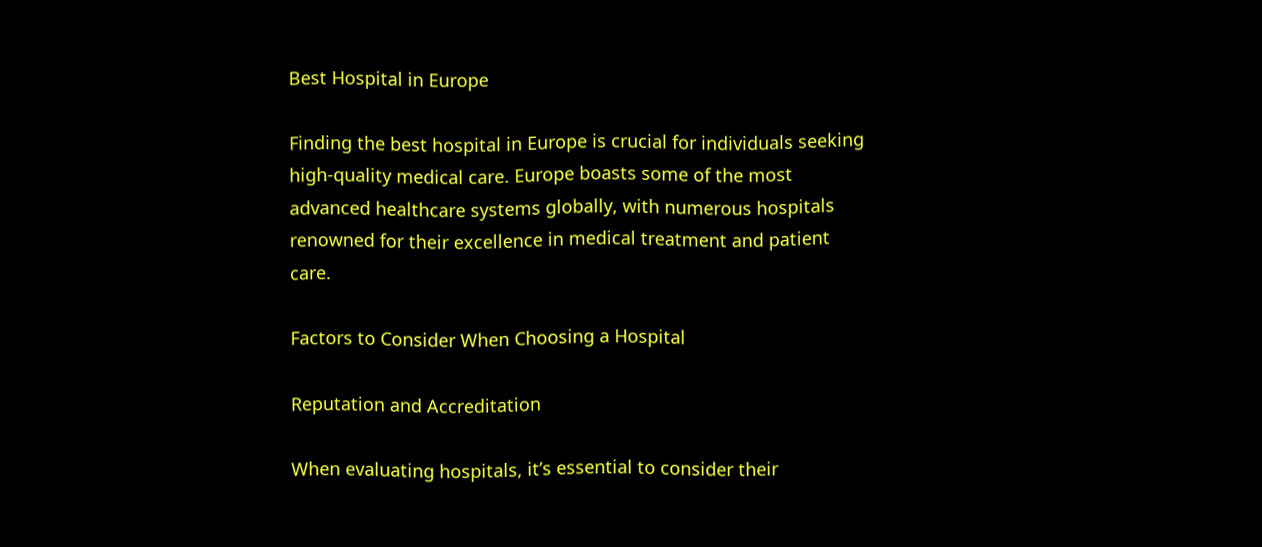Best Hospital in Europe

Finding the best hospital in Europe is crucial for individuals seeking high-quality medical care. Europe boasts some of the most advanced healthcare systems globally, with numerous hospitals renowned for their excellence in medical treatment and patient care.

Factors to Consider When Choosing a Hospital

Reputation and Accreditation

When evaluating hospitals, it’s essential to consider their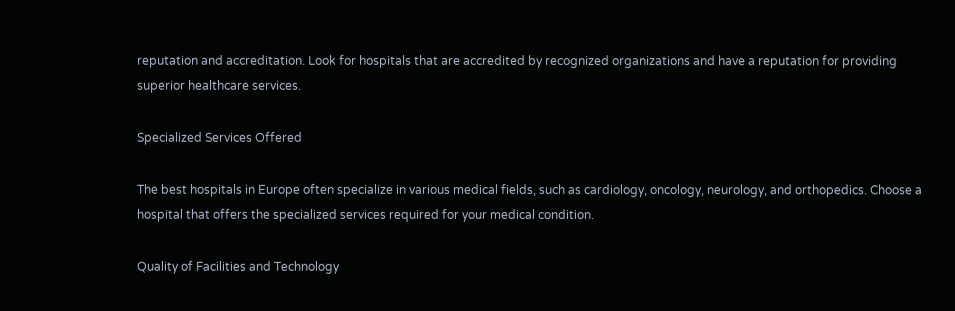reputation and accreditation. Look for hospitals that are accredited by recognized organizations and have a reputation for providing superior healthcare services.

Specialized Services Offered

The best hospitals in Europe often specialize in various medical fields, such as cardiology, oncology, neurology, and orthopedics. Choose a hospital that offers the specialized services required for your medical condition.

Quality of Facilities and Technology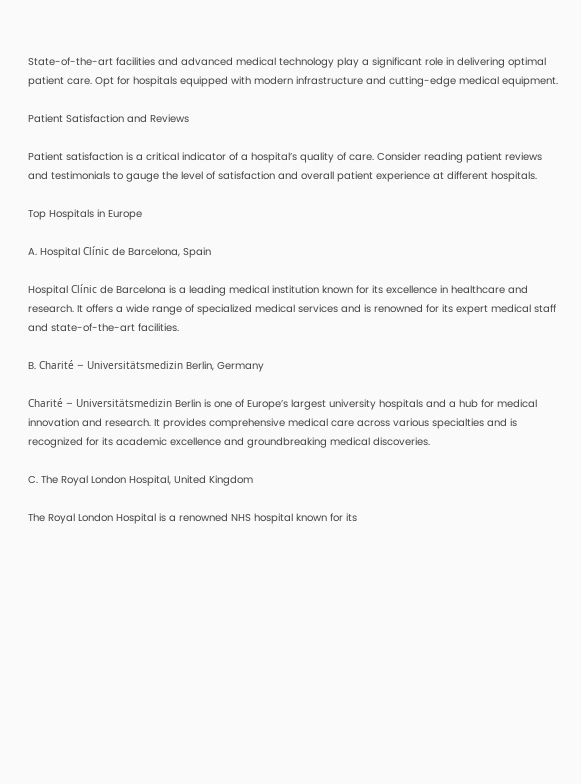State-of-the-art facilities and advanced medical technology play a significant role in delivering optimal patient care. Opt for hospitals equipped with modern infrastructure and cutting-edge medical equipment.

Patient Satisfaction and Reviews

Patient satisfaction is a critical indicator of a hospital’s quality of care. Consider reading patient reviews and testimonials to gauge the level of satisfaction and overall patient experience at different hospitals.

Top Hospitals in Europe

A. Hospital Clínic de Barcelona, Spain

Hospital Clínic de Barcelona is a leading medical institution known for its excellence in healthcare and research. It offers a wide range of specialized medical services and is renowned for its expert medical staff and state-of-the-art facilities.

B. Charité – Universitätsmedizin Berlin, Germany

Charité – Universitätsmedizin Berlin is one of Europe’s largest university hospitals and a hub for medical innovation and research. It provides comprehensive medical care across various specialties and is recognized for its academic excellence and groundbreaking medical discoveries.

C. The Royal London Hospital, United Kingdom

The Royal London Hospital is a renowned NHS hospital known for its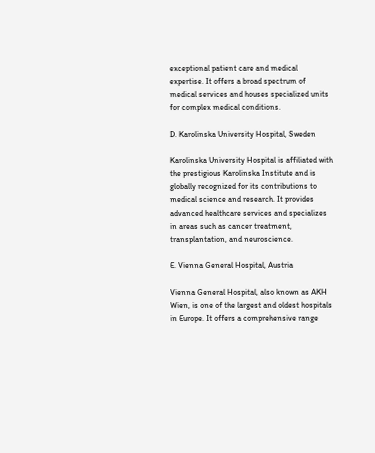exceptional patient care and medical expertise. It offers a broad spectrum of medical services and houses specialized units for complex medical conditions.

D. Karolinska University Hospital, Sweden

Karolinska University Hospital is affiliated with the prestigious Karolinska Institute and is globally recognized for its contributions to medical science and research. It provides advanced healthcare services and specializes in areas such as cancer treatment, transplantation, and neuroscience.

E. Vienna General Hospital, Austria

Vienna General Hospital, also known as AKH Wien, is one of the largest and oldest hospitals in Europe. It offers a comprehensive range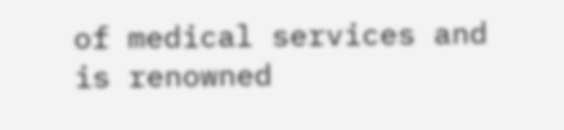of medical services and is renowned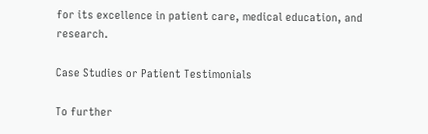for its excellence in patient care, medical education, and research.

Case Studies or Patient Testimonials

To further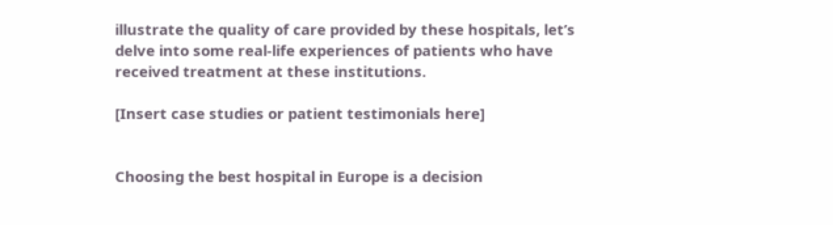illustrate the quality of care provided by these hospitals, let’s delve into some real-life experiences of patients who have received treatment at these institutions.

[Insert case studies or patient testimonials here]


Choosing the best hospital in Europe is a decision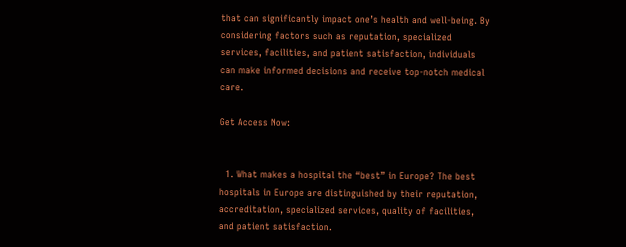that can significantly impact one’s health and well-being. By considering factors such as reputation, specialized services, facilities, and patient satisfaction, individuals can make informed decisions and receive top-notch medical care.

Get Access Now:


  1. What makes a hospital the “best” in Europe? The best hospitals in Europe are distinguished by their reputation, accreditation, specialized services, quality of facilities, and patient satisfaction.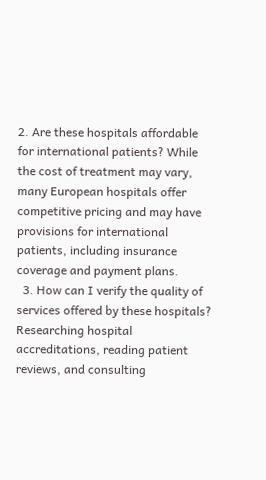2. Are these hospitals affordable for international patients? While the cost of treatment may vary, many European hospitals offer competitive pricing and may have provisions for international patients, including insurance coverage and payment plans.
  3. How can I verify the quality of services offered by these hospitals? Researching hospital accreditations, reading patient reviews, and consulting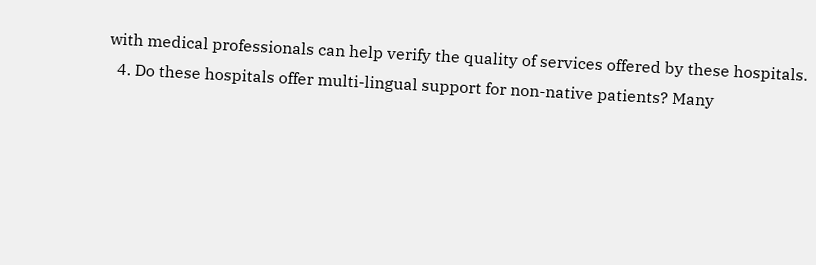with medical professionals can help verify the quality of services offered by these hospitals.
  4. Do these hospitals offer multi-lingual support for non-native patients? Many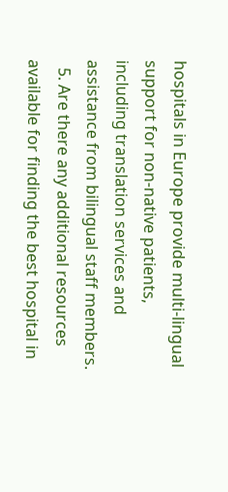hospitals in Europe provide multi-lingual support for non-native patients, including translation services and assistance from bilingual staff members.
  5. Are there any additional resources available for finding the best hospital in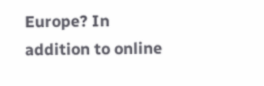Europe? In addition to online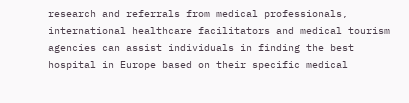research and referrals from medical professionals, international healthcare facilitators and medical tourism agencies can assist individuals in finding the best hospital in Europe based on their specific medical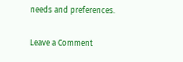needs and preferences.

Leave a Comment